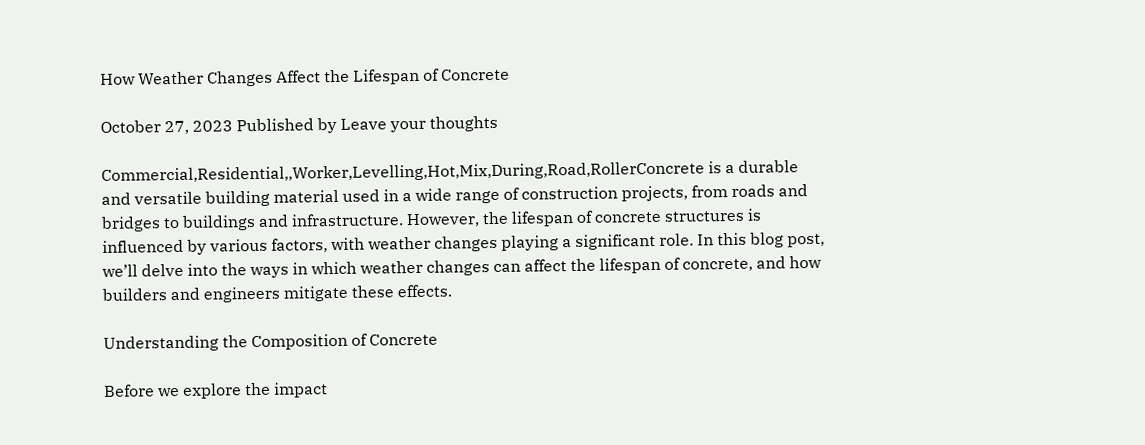How Weather Changes Affect the Lifespan of Concrete

October 27, 2023 Published by Leave your thoughts

Commercial,Residential,,Worker,Levelling,Hot,Mix,During,Road,RollerConcrete is a durable and versatile building material used in a wide range of construction projects, from roads and bridges to buildings and infrastructure. However, the lifespan of concrete structures is influenced by various factors, with weather changes playing a significant role. In this blog post, we’ll delve into the ways in which weather changes can affect the lifespan of concrete, and how builders and engineers mitigate these effects.

Understanding the Composition of Concrete

Before we explore the impact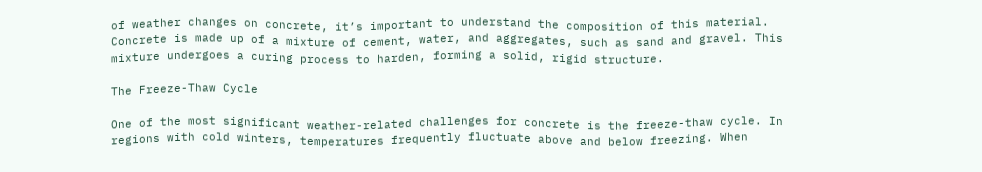of weather changes on concrete, it’s important to understand the composition of this material. Concrete is made up of a mixture of cement, water, and aggregates, such as sand and gravel. This mixture undergoes a curing process to harden, forming a solid, rigid structure.

The Freeze-Thaw Cycle

One of the most significant weather-related challenges for concrete is the freeze-thaw cycle. In regions with cold winters, temperatures frequently fluctuate above and below freezing. When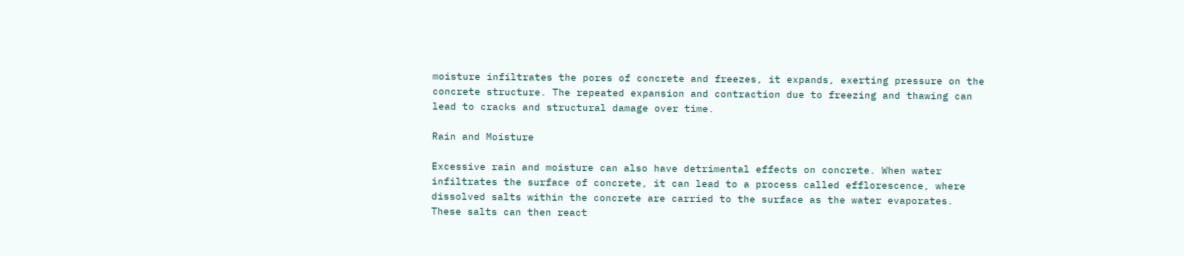moisture infiltrates the pores of concrete and freezes, it expands, exerting pressure on the concrete structure. The repeated expansion and contraction due to freezing and thawing can lead to cracks and structural damage over time.

Rain and Moisture

Excessive rain and moisture can also have detrimental effects on concrete. When water infiltrates the surface of concrete, it can lead to a process called efflorescence, where dissolved salts within the concrete are carried to the surface as the water evaporates. These salts can then react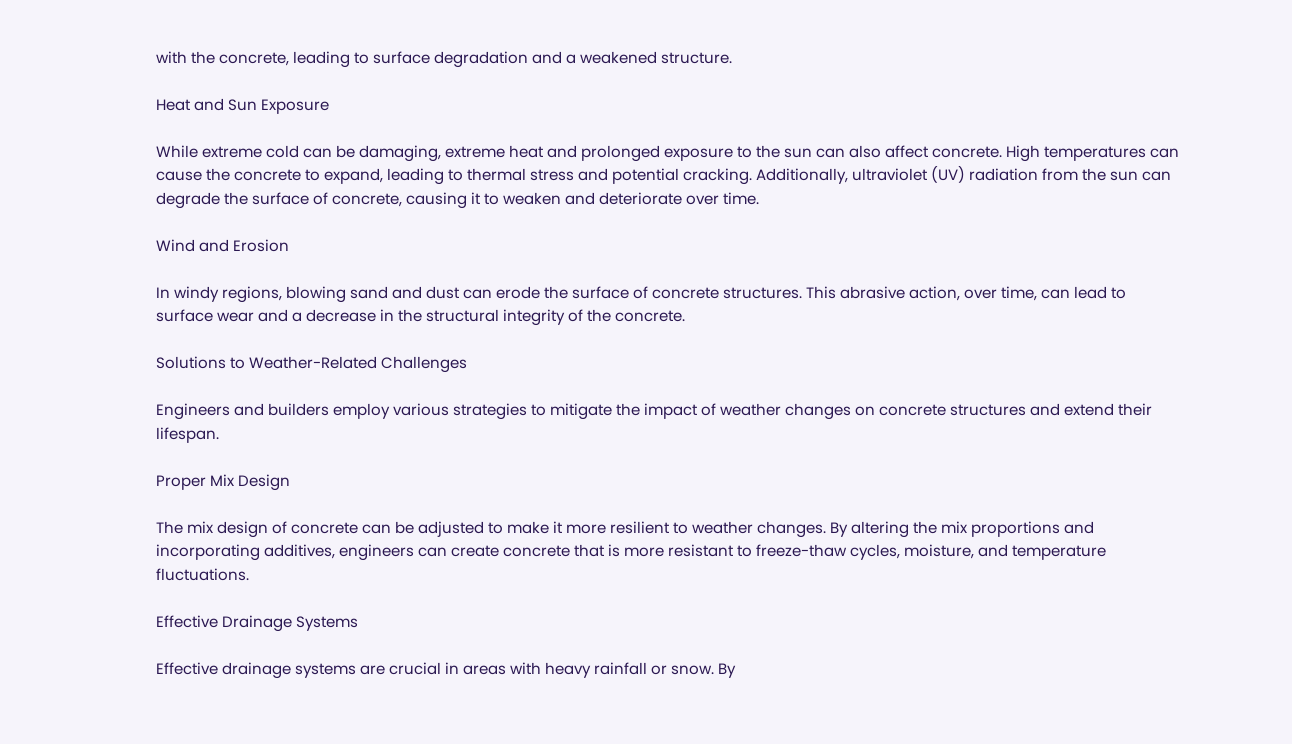with the concrete, leading to surface degradation and a weakened structure.

Heat and Sun Exposure

While extreme cold can be damaging, extreme heat and prolonged exposure to the sun can also affect concrete. High temperatures can cause the concrete to expand, leading to thermal stress and potential cracking. Additionally, ultraviolet (UV) radiation from the sun can degrade the surface of concrete, causing it to weaken and deteriorate over time.

Wind and Erosion

In windy regions, blowing sand and dust can erode the surface of concrete structures. This abrasive action, over time, can lead to surface wear and a decrease in the structural integrity of the concrete.

Solutions to Weather-Related Challenges

Engineers and builders employ various strategies to mitigate the impact of weather changes on concrete structures and extend their lifespan.

Proper Mix Design

The mix design of concrete can be adjusted to make it more resilient to weather changes. By altering the mix proportions and incorporating additives, engineers can create concrete that is more resistant to freeze-thaw cycles, moisture, and temperature fluctuations.

Effective Drainage Systems

Effective drainage systems are crucial in areas with heavy rainfall or snow. By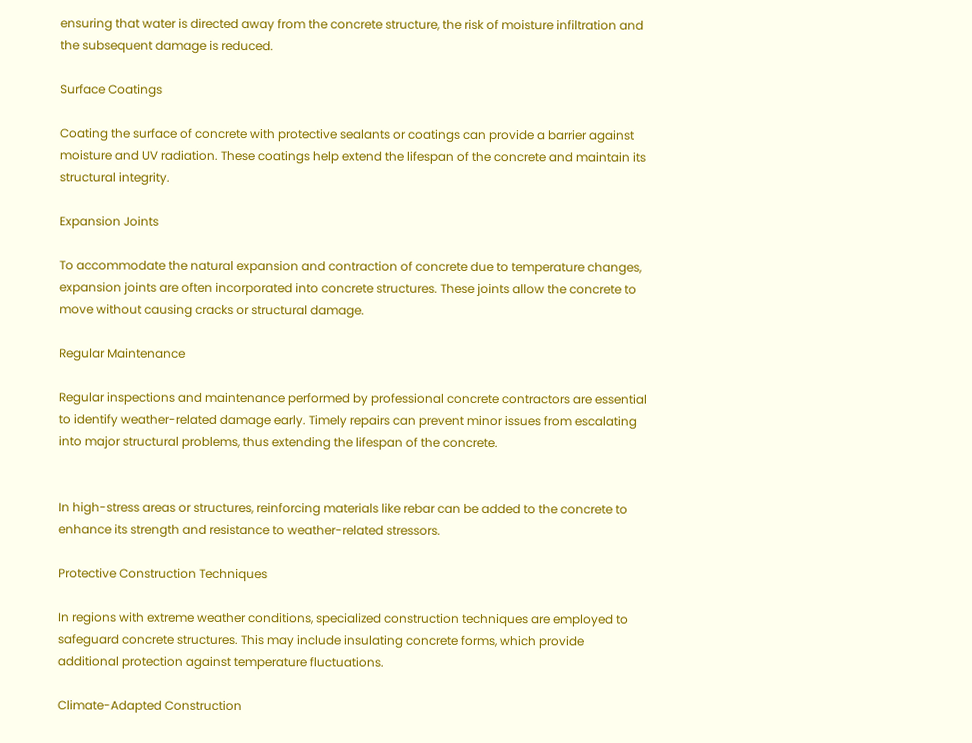ensuring that water is directed away from the concrete structure, the risk of moisture infiltration and the subsequent damage is reduced.

Surface Coatings

Coating the surface of concrete with protective sealants or coatings can provide a barrier against moisture and UV radiation. These coatings help extend the lifespan of the concrete and maintain its structural integrity.

Expansion Joints

To accommodate the natural expansion and contraction of concrete due to temperature changes, expansion joints are often incorporated into concrete structures. These joints allow the concrete to move without causing cracks or structural damage.

Regular Maintenance

Regular inspections and maintenance performed by professional concrete contractors are essential to identify weather-related damage early. Timely repairs can prevent minor issues from escalating into major structural problems, thus extending the lifespan of the concrete.


In high-stress areas or structures, reinforcing materials like rebar can be added to the concrete to enhance its strength and resistance to weather-related stressors.

Protective Construction Techniques

In regions with extreme weather conditions, specialized construction techniques are employed to safeguard concrete structures. This may include insulating concrete forms, which provide additional protection against temperature fluctuations.

Climate-Adapted Construction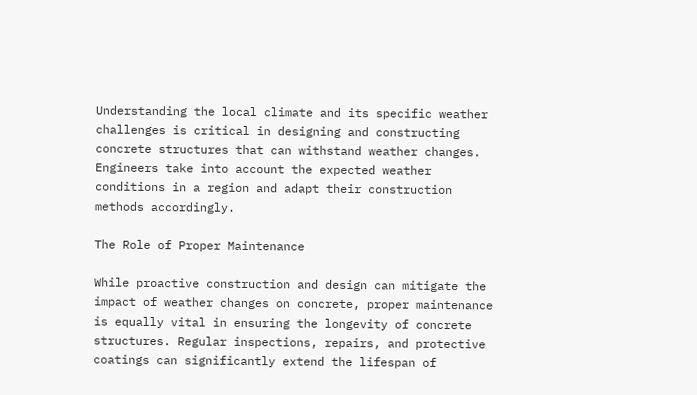Understanding the local climate and its specific weather challenges is critical in designing and constructing concrete structures that can withstand weather changes. Engineers take into account the expected weather conditions in a region and adapt their construction methods accordingly.

The Role of Proper Maintenance

While proactive construction and design can mitigate the impact of weather changes on concrete, proper maintenance is equally vital in ensuring the longevity of concrete structures. Regular inspections, repairs, and protective coatings can significantly extend the lifespan of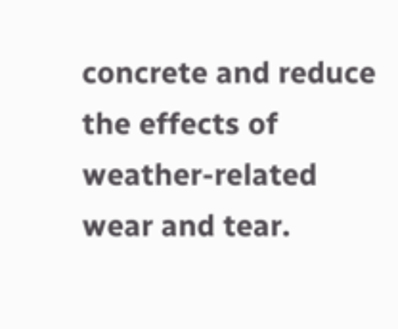concrete and reduce the effects of weather-related wear and tear.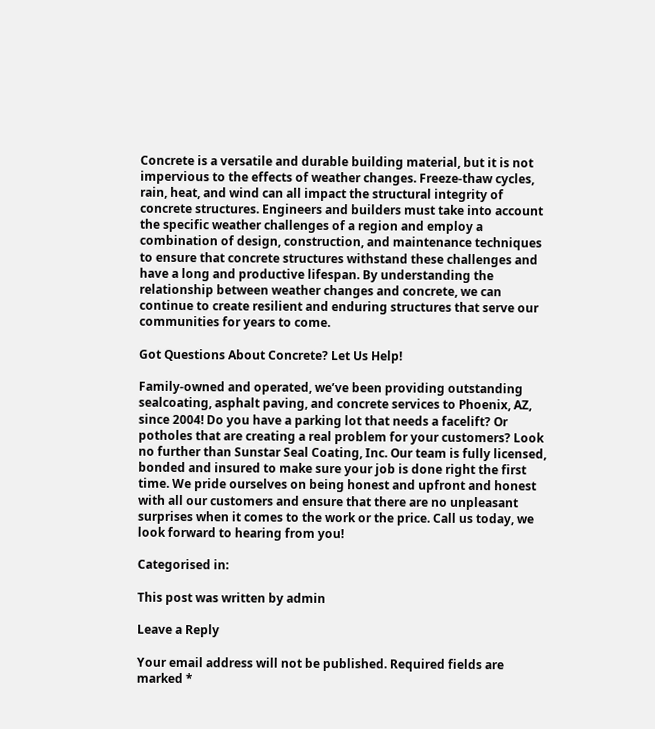Concrete is a versatile and durable building material, but it is not impervious to the effects of weather changes. Freeze-thaw cycles, rain, heat, and wind can all impact the structural integrity of concrete structures. Engineers and builders must take into account the specific weather challenges of a region and employ a combination of design, construction, and maintenance techniques to ensure that concrete structures withstand these challenges and have a long and productive lifespan. By understanding the relationship between weather changes and concrete, we can continue to create resilient and enduring structures that serve our communities for years to come.

Got Questions About Concrete? Let Us Help!

Family-owned and operated, we’ve been providing outstanding sealcoating, asphalt paving, and concrete services to Phoenix, AZ, since 2004! Do you have a parking lot that needs a facelift? Or potholes that are creating a real problem for your customers? Look no further than Sunstar Seal Coating, Inc. Our team is fully licensed, bonded and insured to make sure your job is done right the first time. We pride ourselves on being honest and upfront and honest with all our customers and ensure that there are no unpleasant surprises when it comes to the work or the price. Call us today, we look forward to hearing from you!

Categorised in:

This post was written by admin

Leave a Reply

Your email address will not be published. Required fields are marked *